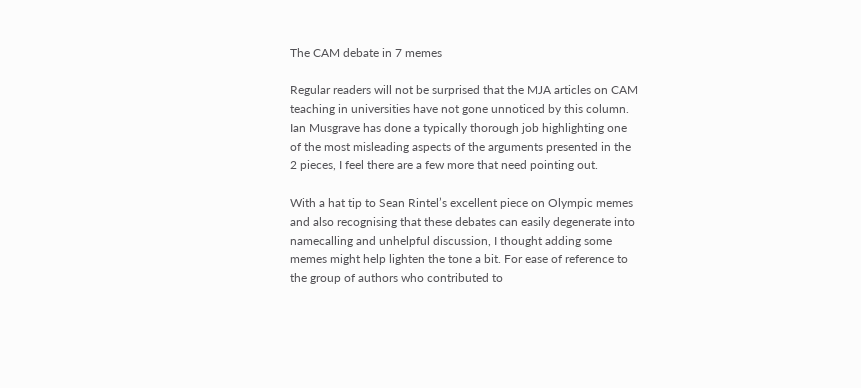The CAM debate in 7 memes

Regular readers will not be surprised that the MJA articles on CAM teaching in universities have not gone unnoticed by this column. Ian Musgrave has done a typically thorough job highlighting one of the most misleading aspects of the arguments presented in the 2 pieces, I feel there are a few more that need pointing out.

With a hat tip to Sean Rintel’s excellent piece on Olympic memes and also recognising that these debates can easily degenerate into namecalling and unhelpful discussion, I thought adding some memes might help lighten the tone a bit. For ease of reference to the group of authors who contributed to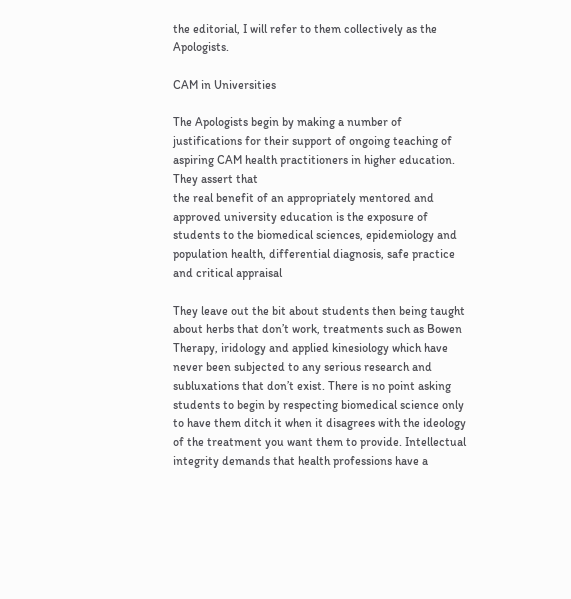the editorial, I will refer to them collectively as the Apologists.

CAM in Universities

The Apologists begin by making a number of justifications for their support of ongoing teaching of aspiring CAM health practitioners in higher education. They assert that
the real benefit of an appropriately mentored and approved university education is the exposure of students to the biomedical sciences, epidemiology and population health, differential diagnosis, safe practice and critical appraisal

They leave out the bit about students then being taught about herbs that don’t work, treatments such as Bowen Therapy, iridology and applied kinesiology which have never been subjected to any serious research and subluxations that don’t exist. There is no point asking students to begin by respecting biomedical science only to have them ditch it when it disagrees with the ideology of the treatment you want them to provide. Intellectual integrity demands that health professions have a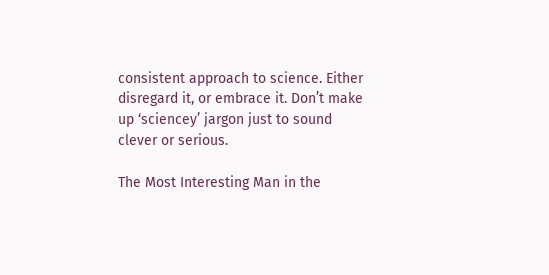consistent approach to science. Either disregard it, or embrace it. Don’t make up ‘sciencey’ jargon just to sound clever or serious.

The Most Interesting Man in the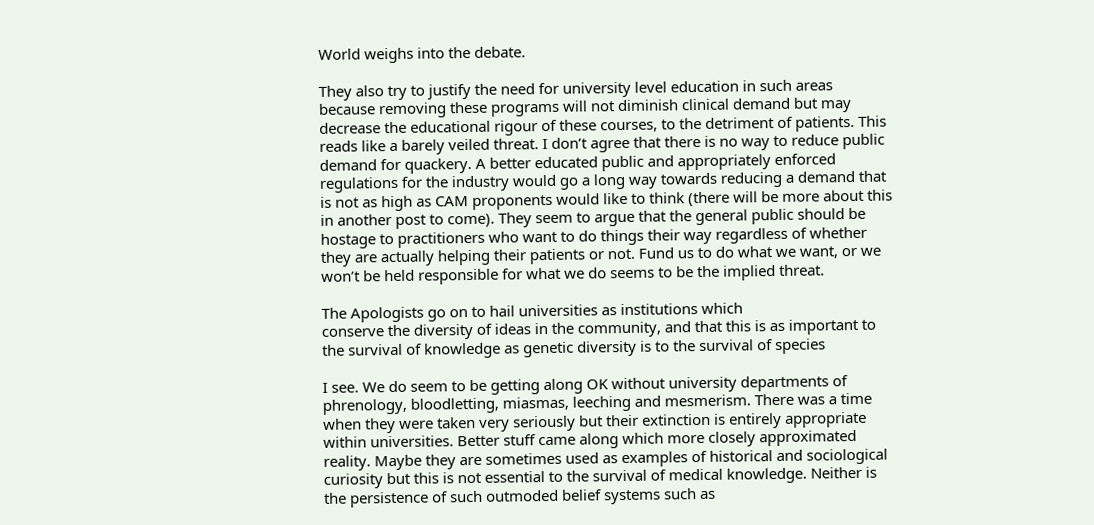World weighs into the debate.

They also try to justify the need for university level education in such areas because removing these programs will not diminish clinical demand but may decrease the educational rigour of these courses, to the detriment of patients. This reads like a barely veiled threat. I don’t agree that there is no way to reduce public demand for quackery. A better educated public and appropriately enforced regulations for the industry would go a long way towards reducing a demand that is not as high as CAM proponents would like to think (there will be more about this in another post to come). They seem to argue that the general public should be hostage to practitioners who want to do things their way regardless of whether they are actually helping their patients or not. Fund us to do what we want, or we won’t be held responsible for what we do seems to be the implied threat.

The Apologists go on to hail universities as institutions which
conserve the diversity of ideas in the community, and that this is as important to the survival of knowledge as genetic diversity is to the survival of species

I see. We do seem to be getting along OK without university departments of phrenology, bloodletting, miasmas, leeching and mesmerism. There was a time when they were taken very seriously but their extinction is entirely appropriate within universities. Better stuff came along which more closely approximated reality. Maybe they are sometimes used as examples of historical and sociological curiosity but this is not essential to the survival of medical knowledge. Neither is the persistence of such outmoded belief systems such as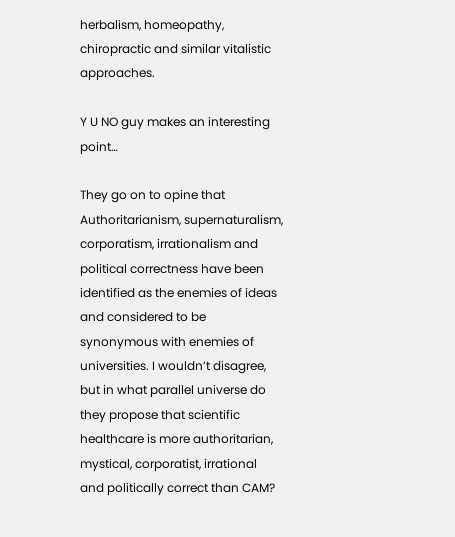herbalism, homeopathy, chiropractic and similar vitalistic approaches.

Y U NO guy makes an interesting point…

They go on to opine that Authoritarianism, supernaturalism, corporatism, irrationalism and political correctness have been identified as the enemies of ideas and considered to be synonymous with enemies of universities. I wouldn’t disagree, but in what parallel universe do they propose that scientific healthcare is more authoritarian, mystical, corporatist, irrational and politically correct than CAM?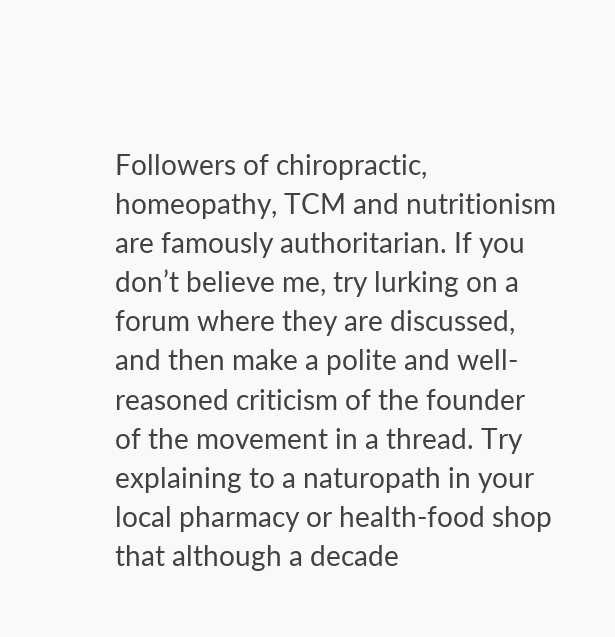Followers of chiropractic, homeopathy, TCM and nutritionism are famously authoritarian. If you don’t believe me, try lurking on a forum where they are discussed, and then make a polite and well-reasoned criticism of the founder of the movement in a thread. Try explaining to a naturopath in your local pharmacy or health-food shop that although a decade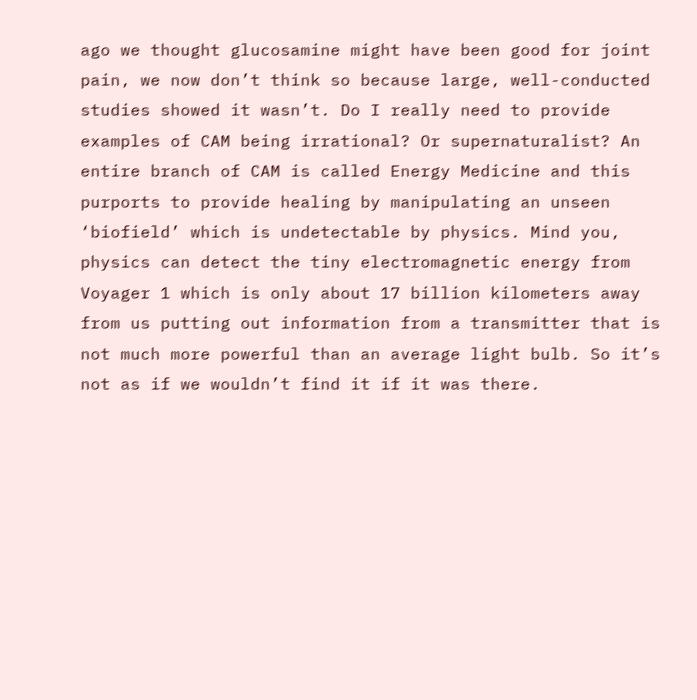ago we thought glucosamine might have been good for joint pain, we now don’t think so because large, well-conducted studies showed it wasn’t. Do I really need to provide examples of CAM being irrational? Or supernaturalist? An entire branch of CAM is called Energy Medicine and this purports to provide healing by manipulating an unseen ‘biofield’ which is undetectable by physics. Mind you, physics can detect the tiny electromagnetic energy from Voyager 1 which is only about 17 billion kilometers away from us putting out information from a transmitter that is not much more powerful than an average light bulb. So it’s not as if we wouldn’t find it if it was there.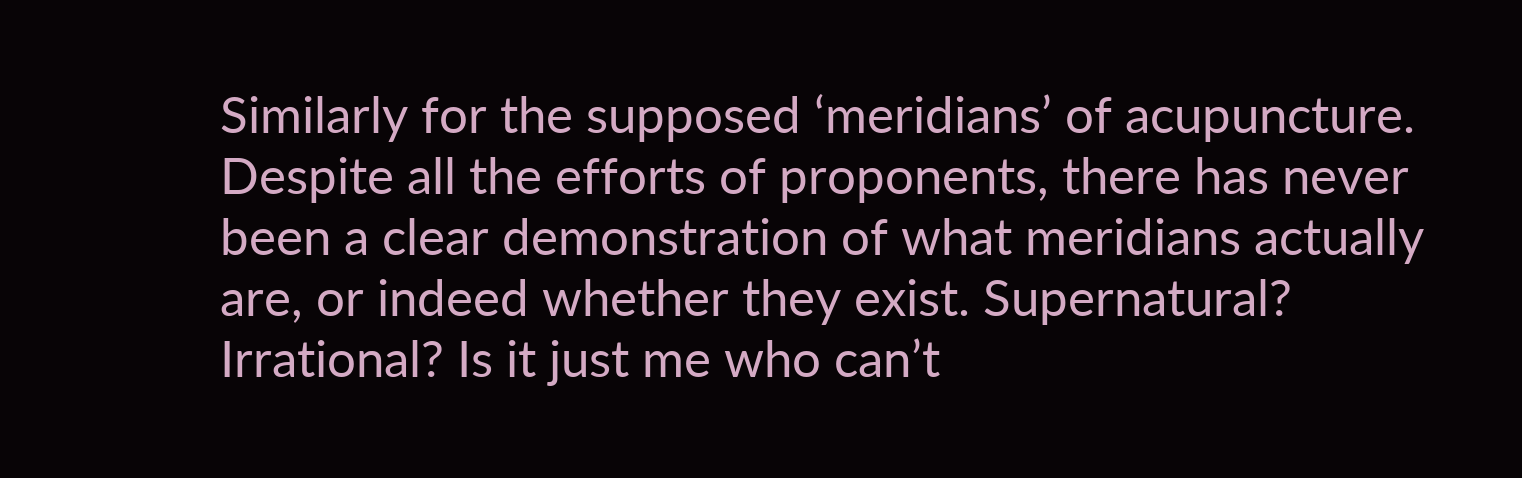Similarly for the supposed ‘meridians’ of acupuncture. Despite all the efforts of proponents, there has never been a clear demonstration of what meridians actually are, or indeed whether they exist. Supernatural? Irrational? Is it just me who can’t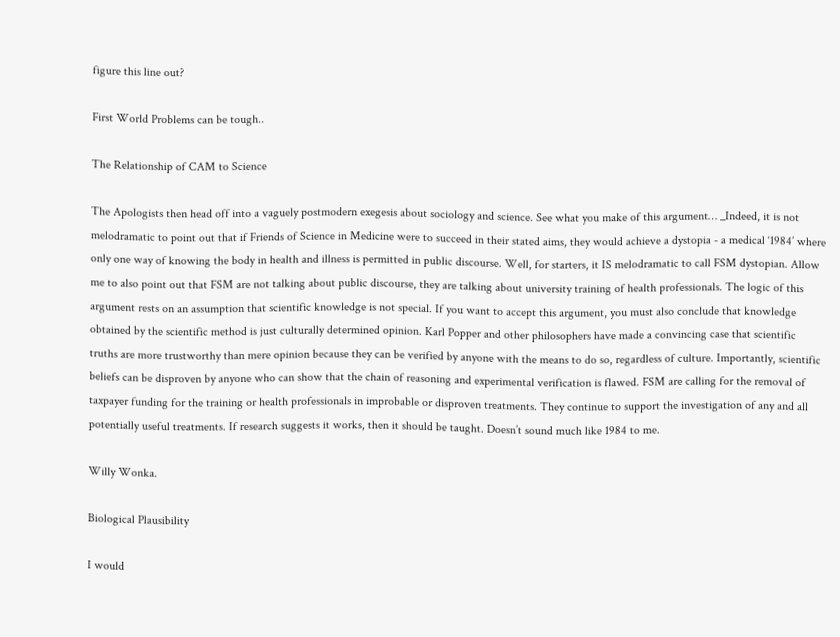figure this line out?

First World Problems can be tough..

The Relationship of CAM to Science

The Apologists then head off into a vaguely postmodern exegesis about sociology and science. See what you make of this argument… _Indeed, it is not melodramatic to point out that if Friends of Science in Medicine were to succeed in their stated aims, they would achieve a dystopia - a medical ‘1984’ where only one way of knowing the body in health and illness is permitted in public discourse. Well, for starters, it IS melodramatic to call FSM dystopian. Allow me to also point out that FSM are not talking about public discourse, they are talking about university training of health professionals. The logic of this argument rests on an assumption that scientific knowledge is not special. If you want to accept this argument, you must also conclude that knowledge obtained by the scientific method is just culturally determined opinion. Karl Popper and other philosophers have made a convincing case that scientific truths are more trustworthy than mere opinion because they can be verified by anyone with the means to do so, regardless of culture. Importantly, scientific beliefs can be disproven by anyone who can show that the chain of reasoning and experimental verification is flawed. FSM are calling for the removal of taxpayer funding for the training or health professionals in improbable or disproven treatments. They continue to support the investigation of any and all potentially useful treatments. If research suggests it works, then it should be taught. Doesn’t sound much like 1984 to me.

Willy Wonka.

Biological Plausibility

I would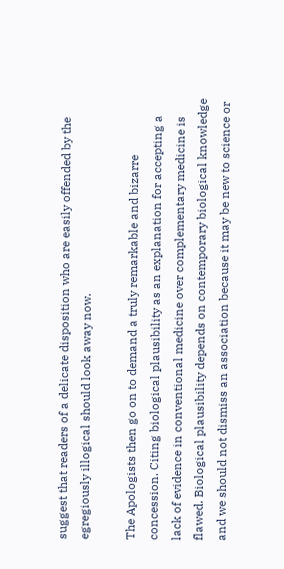suggest that readers of a delicate disposition who are easily offended by the egregiously illogical should look away now.

The Apologists then go on to demand a truly remarkable and bizarre concession. Citing biological plausibility as an explanation for accepting a lack of evidence in conventional medicine over complementary medicine is flawed. Biological plausibility depends on contemporary biological knowledge and we should not dismiss an association because it may be new to science or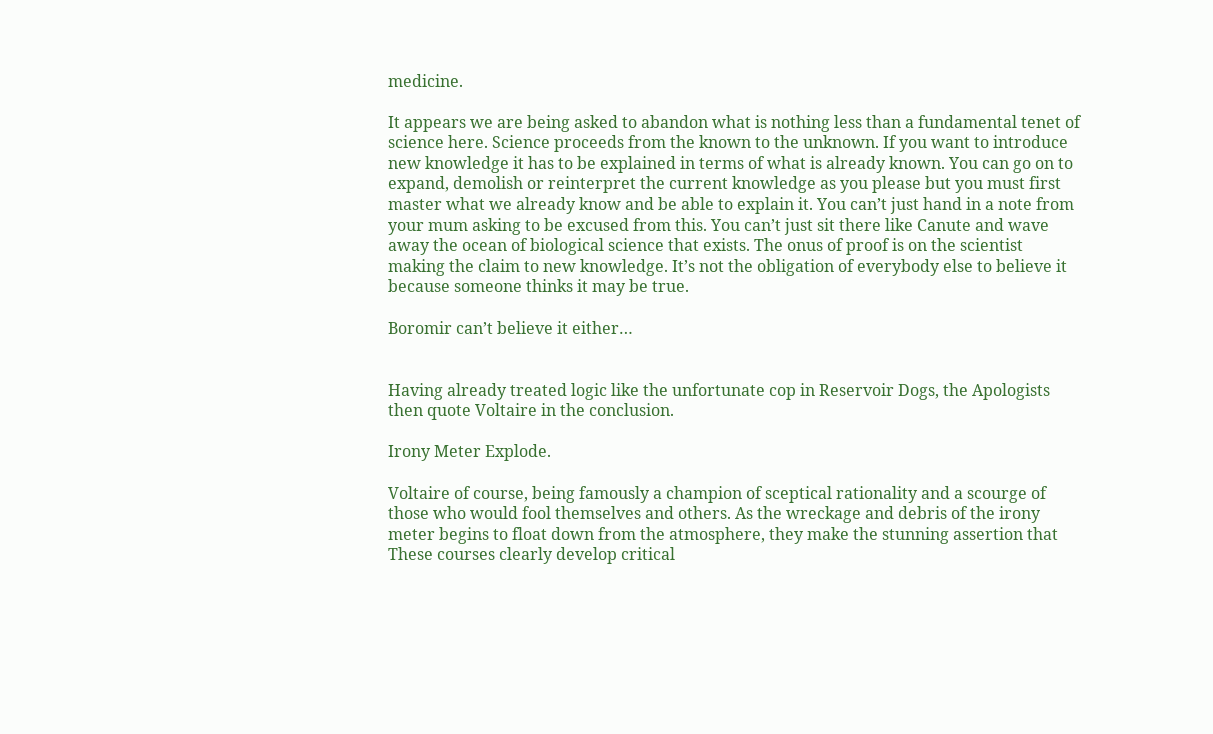medicine.

It appears we are being asked to abandon what is nothing less than a fundamental tenet of science here. Science proceeds from the known to the unknown. If you want to introduce new knowledge it has to be explained in terms of what is already known. You can go on to expand, demolish or reinterpret the current knowledge as you please but you must first master what we already know and be able to explain it. You can’t just hand in a note from your mum asking to be excused from this. You can’t just sit there like Canute and wave away the ocean of biological science that exists. The onus of proof is on the scientist making the claim to new knowledge. It’s not the obligation of everybody else to believe it because someone thinks it may be true.

Boromir can’t believe it either…


Having already treated logic like the unfortunate cop in Reservoir Dogs, the Apologists then quote Voltaire in the conclusion.

Irony Meter Explode.

Voltaire of course, being famously a champion of sceptical rationality and a scourge of those who would fool themselves and others. As the wreckage and debris of the irony meter begins to float down from the atmosphere, they make the stunning assertion that These courses clearly develop critical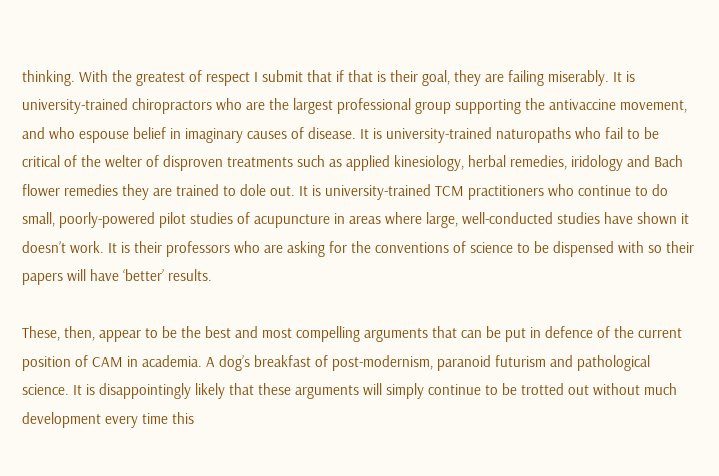thinking. With the greatest of respect I submit that if that is their goal, they are failing miserably. It is university-trained chiropractors who are the largest professional group supporting the antivaccine movement, and who espouse belief in imaginary causes of disease. It is university-trained naturopaths who fail to be critical of the welter of disproven treatments such as applied kinesiology, herbal remedies, iridology and Bach flower remedies they are trained to dole out. It is university-trained TCM practitioners who continue to do small, poorly-powered pilot studies of acupuncture in areas where large, well-conducted studies have shown it doesn’t work. It is their professors who are asking for the conventions of science to be dispensed with so their papers will have ‘better’ results.

These, then, appear to be the best and most compelling arguments that can be put in defence of the current position of CAM in academia. A dog’s breakfast of post-modernism, paranoid futurism and pathological science. It is disappointingly likely that these arguments will simply continue to be trotted out without much development every time this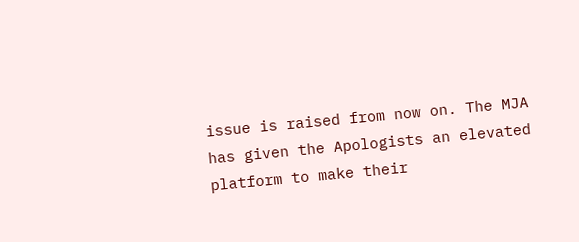issue is raised from now on. The MJA has given the Apologists an elevated platform to make their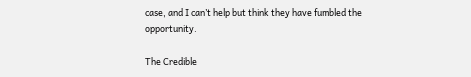case, and I can’t help but think they have fumbled the opportunity.

The Credible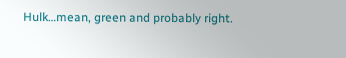Hulk…mean, green and probably right.